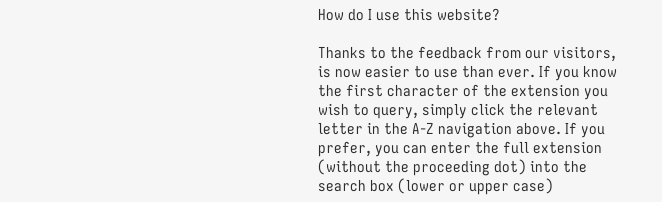How do I use this website?

Thanks to the feedback from our visitors, is now easier to use than ever. If you know the first character of the extension you wish to query, simply click the relevant letter in the A-Z navigation above. If you prefer, you can enter the full extension (without the proceeding dot) into the search box (lower or upper case)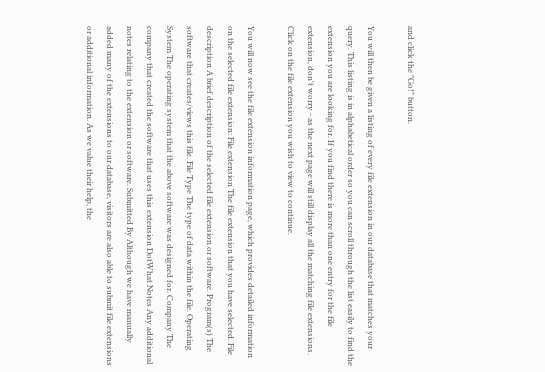and click the "Go!" button.

You will then be given a listing of every file extension in our database that matches your query. This listing is in alphabetical order so you can scroll through the list easily to find the extension you are looking for. If you find there is more than one entry for the file extension, don't worry - as the next page will still display all the matching file extensions. Click on the file extension you wish to view to continue.

You will now see the file extension information page, which provides detailed information on the selected file extension: File extension The file extension that you have selected. File description A brief description of the selected file extension or software. Program(s) The software that creates/views this file. File Type The type of data within the file. Operating System The operating system that the above software was designed for. Company The company that created the software that uses this extension DotWhat Notes Any additional notes relating to the extension or software. Submitted By Although we have manually added many of the extensions to our database, visitors are also able to submit file extensions or additional information. As we value their help, the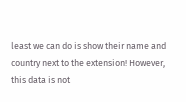least we can do is show their name and country next to the extension! However, this data is not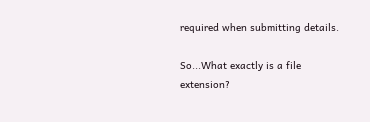required when submitting details.

So...What exactly is a file extension?